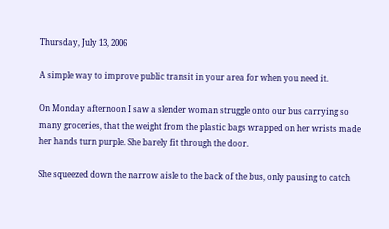Thursday, July 13, 2006

A simple way to improve public transit in your area for when you need it.

On Monday afternoon I saw a slender woman struggle onto our bus carrying so many groceries, that the weight from the plastic bags wrapped on her wrists made her hands turn purple. She barely fit through the door.

She squeezed down the narrow aisle to the back of the bus, only pausing to catch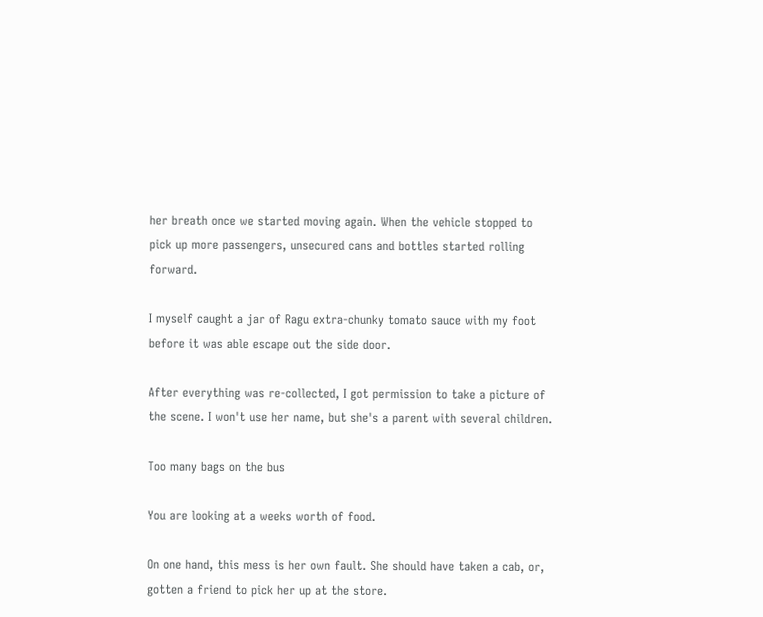her breath once we started moving again. When the vehicle stopped to pick up more passengers, unsecured cans and bottles started rolling forward.

I myself caught a jar of Ragu extra-chunky tomato sauce with my foot before it was able escape out the side door.

After everything was re-collected, I got permission to take a picture of the scene. I won't use her name, but she's a parent with several children.

Too many bags on the bus

You are looking at a weeks worth of food.

On one hand, this mess is her own fault. She should have taken a cab, or, gotten a friend to pick her up at the store.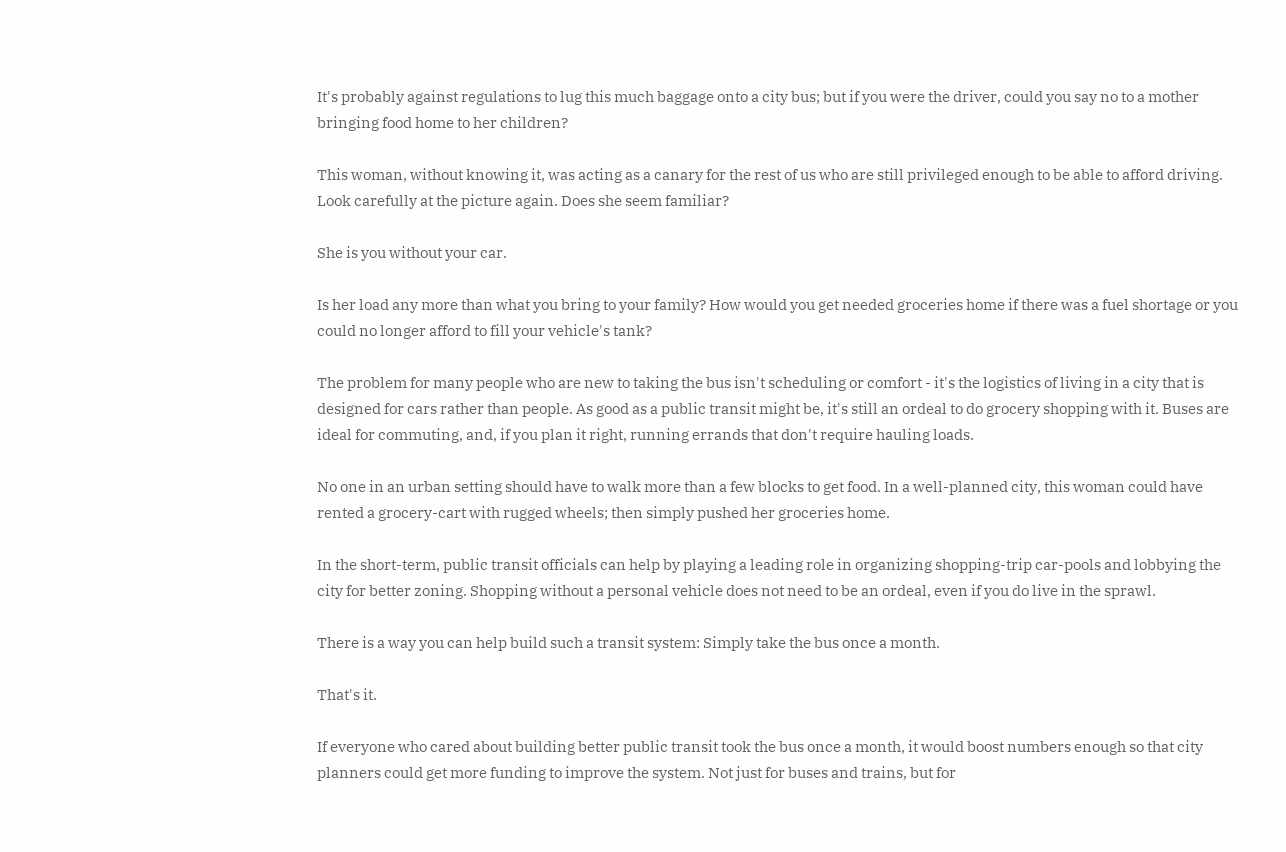It's probably against regulations to lug this much baggage onto a city bus; but if you were the driver, could you say no to a mother bringing food home to her children?

This woman, without knowing it, was acting as a canary for the rest of us who are still privileged enough to be able to afford driving. Look carefully at the picture again. Does she seem familiar?

She is you without your car.

Is her load any more than what you bring to your family? How would you get needed groceries home if there was a fuel shortage or you could no longer afford to fill your vehicle's tank?

The problem for many people who are new to taking the bus isn't scheduling or comfort - it's the logistics of living in a city that is designed for cars rather than people. As good as a public transit might be, it's still an ordeal to do grocery shopping with it. Buses are ideal for commuting, and, if you plan it right, running errands that don't require hauling loads.

No one in an urban setting should have to walk more than a few blocks to get food. In a well-planned city, this woman could have rented a grocery-cart with rugged wheels; then simply pushed her groceries home.

In the short-term, public transit officials can help by playing a leading role in organizing shopping-trip car-pools and lobbying the city for better zoning. Shopping without a personal vehicle does not need to be an ordeal, even if you do live in the sprawl.

There is a way you can help build such a transit system: Simply take the bus once a month.

That's it.

If everyone who cared about building better public transit took the bus once a month, it would boost numbers enough so that city planners could get more funding to improve the system. Not just for buses and trains, but for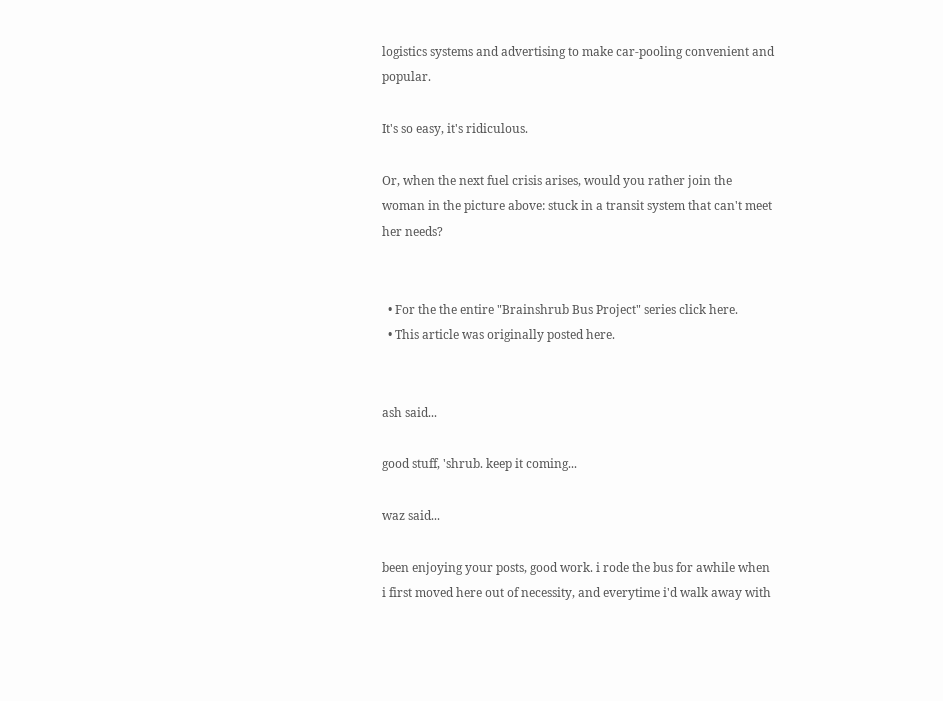logistics systems and advertising to make car-pooling convenient and popular.

It's so easy, it's ridiculous.

Or, when the next fuel crisis arises, would you rather join the woman in the picture above: stuck in a transit system that can't meet her needs?


  • For the the entire "Brainshrub Bus Project" series click here.
  • This article was originally posted here.


ash said...

good stuff, 'shrub. keep it coming...

waz said...

been enjoying your posts, good work. i rode the bus for awhile when i first moved here out of necessity, and everytime i'd walk away with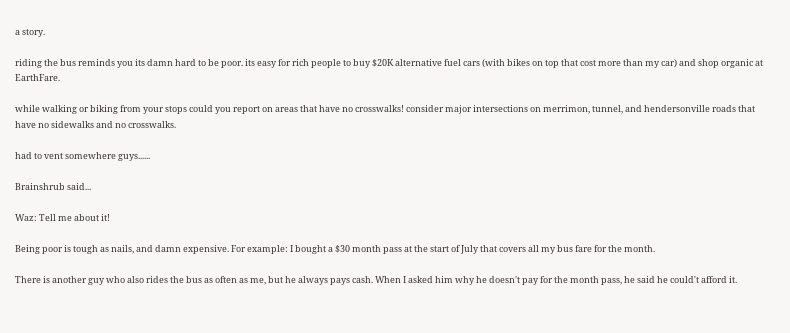a story.

riding the bus reminds you its damn hard to be poor. its easy for rich people to buy $20K alternative fuel cars (with bikes on top that cost more than my car) and shop organic at EarthFare.

while walking or biking from your stops could you report on areas that have no crosswalks! consider major intersections on merrimon, tunnel, and hendersonville roads that have no sidewalks and no crosswalks.

had to vent somewhere guys......

Brainshrub said...

Waz: Tell me about it!

Being poor is tough as nails, and damn expensive. For example: I bought a $30 month pass at the start of July that covers all my bus fare for the month.

There is another guy who also rides the bus as often as me, but he always pays cash. When I asked him why he doesn't pay for the month pass, he said he could't afford it.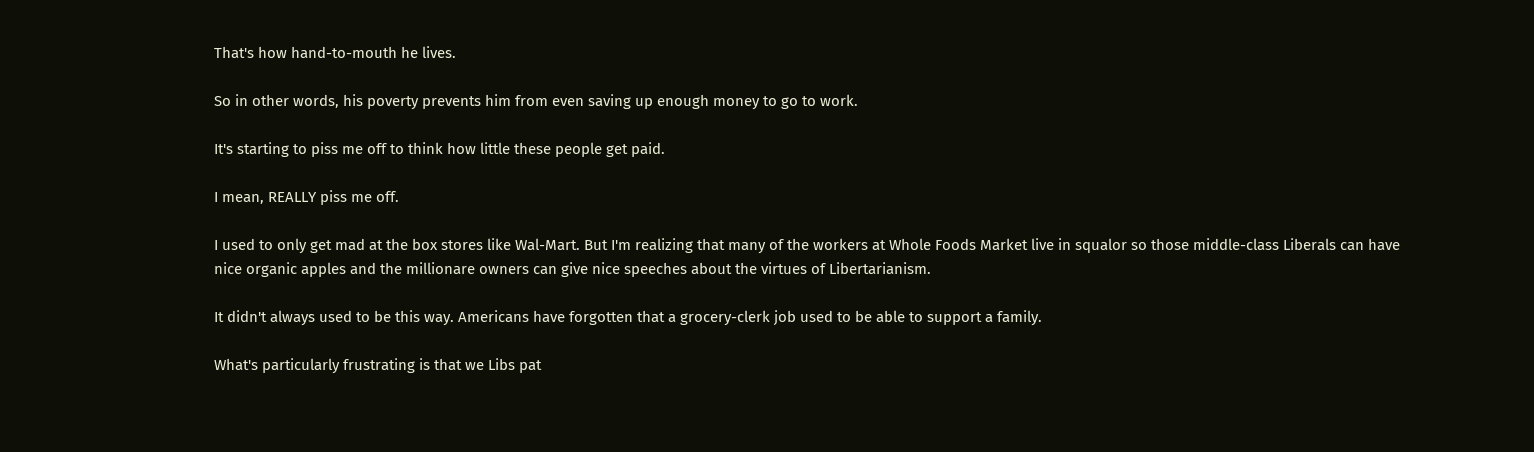That's how hand-to-mouth he lives.

So in other words, his poverty prevents him from even saving up enough money to go to work.

It's starting to piss me off to think how little these people get paid.

I mean, REALLY piss me off.

I used to only get mad at the box stores like Wal-Mart. But I'm realizing that many of the workers at Whole Foods Market live in squalor so those middle-class Liberals can have nice organic apples and the millionare owners can give nice speeches about the virtues of Libertarianism.

It didn't always used to be this way. Americans have forgotten that a grocery-clerk job used to be able to support a family.

What's particularly frustrating is that we Libs pat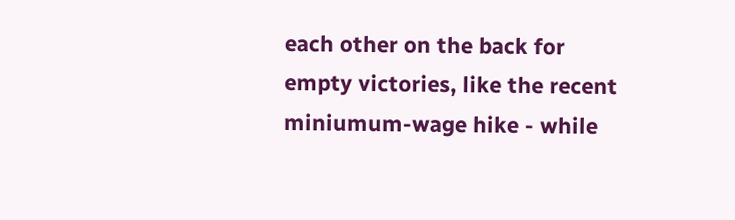each other on the back for empty victories, like the recent miniumum-wage hike - while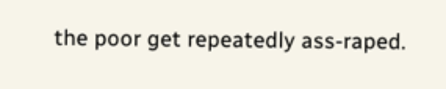the poor get repeatedly ass-raped.